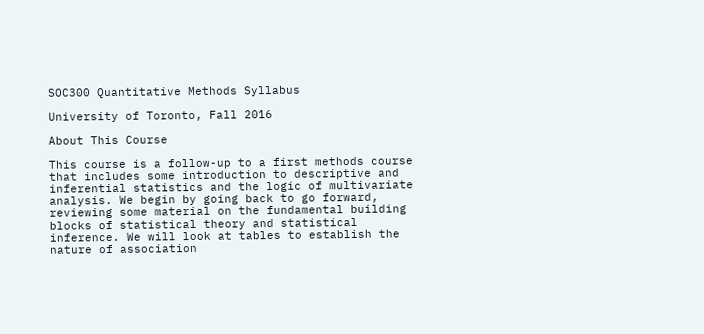SOC300 Quantitative Methods Syllabus

University of Toronto, Fall 2016

About This Course

This course is a follow-up to a first methods course that includes some introduction to descriptive and inferential statistics and the logic of multivariate analysis. We begin by going back to go forward, reviewing some material on the fundamental building blocks of statistical theory and statistical inference. We will look at tables to establish the nature of association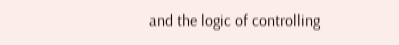and the logic of controlling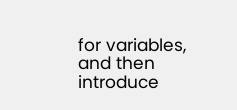for variables, and then introduce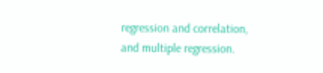regression and correlation, and multiple regression.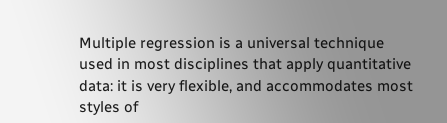Multiple regression is a universal technique used in most disciplines that apply quantitative data: it is very flexible, and accommodates most styles of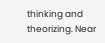thinking and theorizing. Near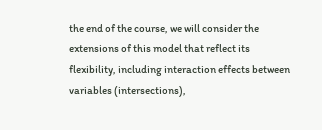the end of the course, we will consider the extensions of this model that reflect its flexibility, including interaction effects between variables (intersections),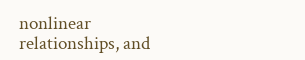nonlinear relationships, and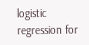logistic regression for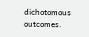dichotomous outcomes.